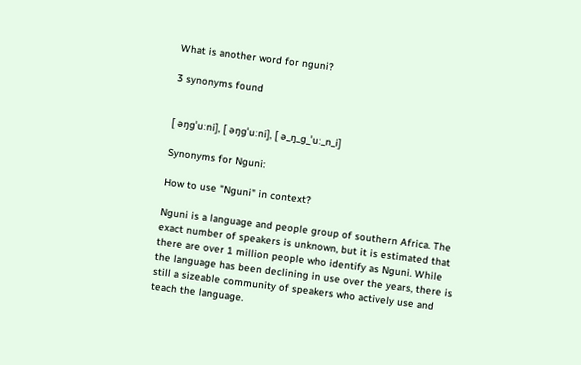What is another word for nguni?

3 synonyms found


[ əŋɡˈuːni], [ əŋɡˈuːni], [ ə_ŋ_ɡ_ˈuː_n_i]

Synonyms for Nguni:

How to use "Nguni" in context?

Nguni is a language and people group of southern Africa. The exact number of speakers is unknown, but it is estimated that there are over 1 million people who identify as Nguni. While the language has been declining in use over the years, there is still a sizeable community of speakers who actively use and teach the language.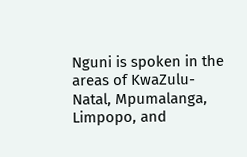Nguni is spoken in the areas of KwaZulu-Natal, Mpumalanga, Limpopo, and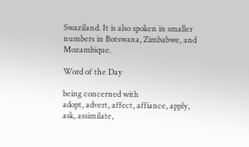Swaziland. It is also spoken in smaller numbers in Botswana, Zimbabwe, and Mozambique.

Word of the Day

being concerned with
adopt, advert, affect, affiance, apply, ask, assimilate,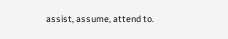assist, assume, attend to.